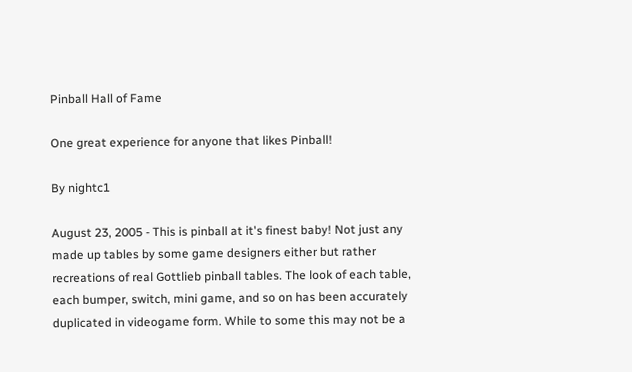Pinball Hall of Fame

One great experience for anyone that likes Pinball!

By nightc1

August 23, 2005 - This is pinball at it's finest baby! Not just any made up tables by some game designers either but rather recreations of real Gottlieb pinball tables. The look of each table, each bumper, switch, mini game, and so on has been accurately duplicated in videogame form. While to some this may not be a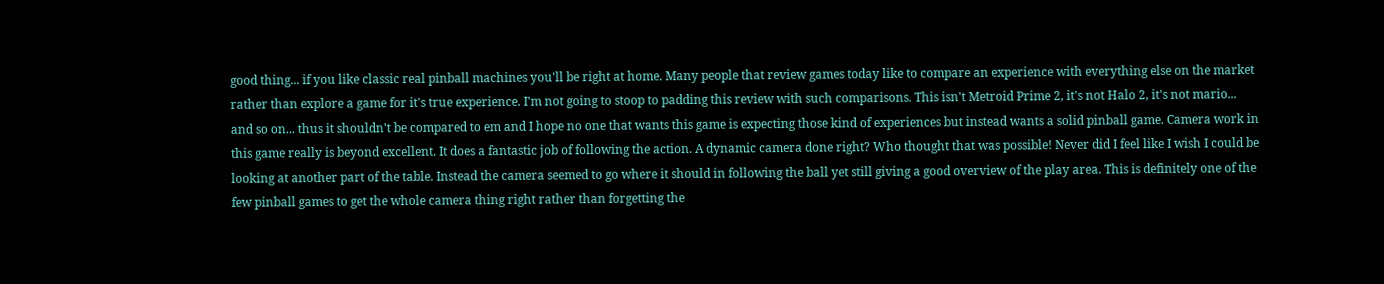good thing... if you like classic real pinball machines you'll be right at home. Many people that review games today like to compare an experience with everything else on the market rather than explore a game for it's true experience. I'm not going to stoop to padding this review with such comparisons. This isn't Metroid Prime 2, it's not Halo 2, it's not mario... and so on... thus it shouldn't be compared to em and I hope no one that wants this game is expecting those kind of experiences but instead wants a solid pinball game. Camera work in this game really is beyond excellent. It does a fantastic job of following the action. A dynamic camera done right? Who thought that was possible! Never did I feel like I wish I could be looking at another part of the table. Instead the camera seemed to go where it should in following the ball yet still giving a good overview of the play area. This is definitely one of the few pinball games to get the whole camera thing right rather than forgetting the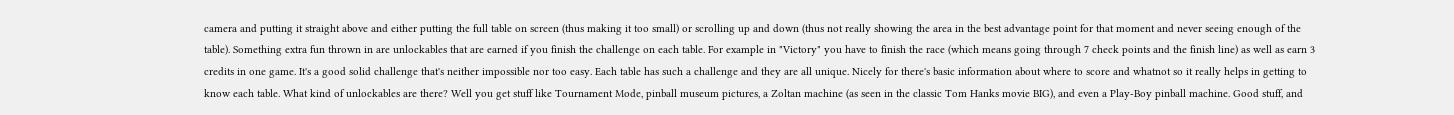camera and putting it straight above and either putting the full table on screen (thus making it too small) or scrolling up and down (thus not really showing the area in the best advantage point for that moment and never seeing enough of the table). Something extra fun thrown in are unlockables that are earned if you finish the challenge on each table. For example in "Victory" you have to finish the race (which means going through 7 check points and the finish line) as well as earn 3 credits in one game. It's a good solid challenge that's neither impossible nor too easy. Each table has such a challenge and they are all unique. Nicely for there's basic information about where to score and whatnot so it really helps in getting to know each table. What kind of unlockables are there? Well you get stuff like Tournament Mode, pinball museum pictures, a Zoltan machine (as seen in the classic Tom Hanks movie BIG), and even a Play-Boy pinball machine. Good stuff, and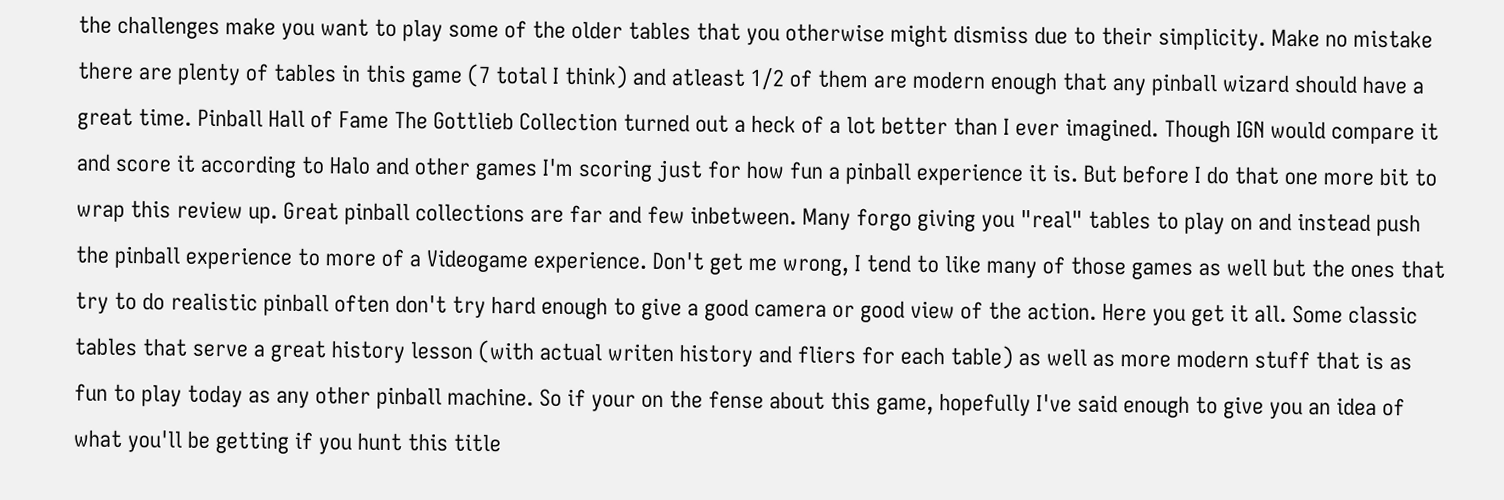the challenges make you want to play some of the older tables that you otherwise might dismiss due to their simplicity. Make no mistake there are plenty of tables in this game (7 total I think) and atleast 1/2 of them are modern enough that any pinball wizard should have a great time. Pinball Hall of Fame The Gottlieb Collection turned out a heck of a lot better than I ever imagined. Though IGN would compare it and score it according to Halo and other games I'm scoring just for how fun a pinball experience it is. But before I do that one more bit to wrap this review up. Great pinball collections are far and few inbetween. Many forgo giving you "real" tables to play on and instead push the pinball experience to more of a Videogame experience. Don't get me wrong, I tend to like many of those games as well but the ones that try to do realistic pinball often don't try hard enough to give a good camera or good view of the action. Here you get it all. Some classic tables that serve a great history lesson (with actual writen history and fliers for each table) as well as more modern stuff that is as fun to play today as any other pinball machine. So if your on the fense about this game, hopefully I've said enough to give you an idea of what you'll be getting if you hunt this title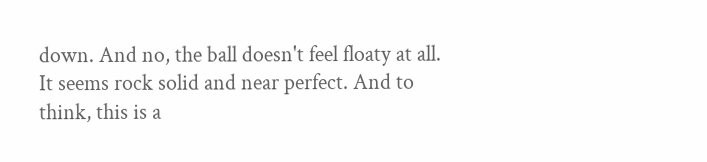down. And no, the ball doesn't feel floaty at all. It seems rock solid and near perfect. And to think, this is a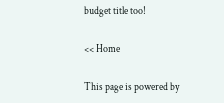budget title too!

<< Home

This page is powered by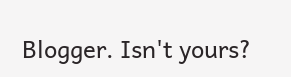Blogger. Isn't yours?